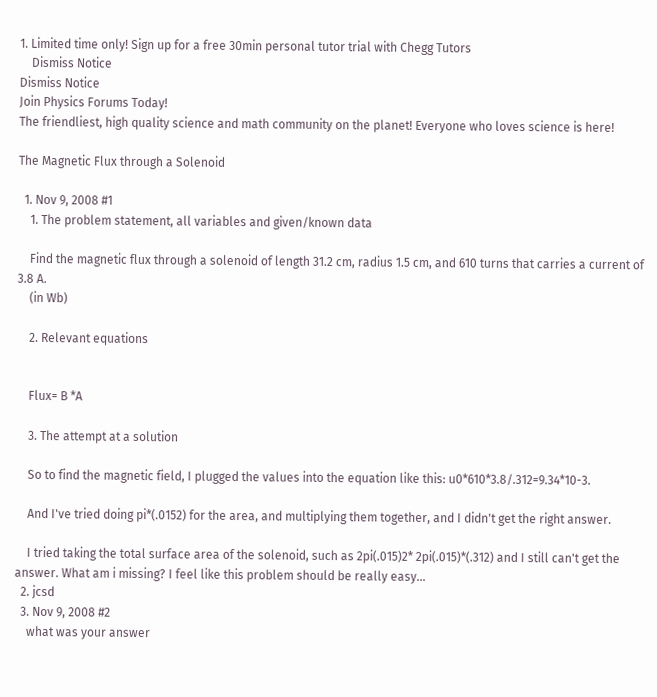1. Limited time only! Sign up for a free 30min personal tutor trial with Chegg Tutors
    Dismiss Notice
Dismiss Notice
Join Physics Forums Today!
The friendliest, high quality science and math community on the planet! Everyone who loves science is here!

The Magnetic Flux through a Solenoid

  1. Nov 9, 2008 #1
    1. The problem statement, all variables and given/known data

    Find the magnetic flux through a solenoid of length 31.2 cm, radius 1.5 cm, and 610 turns that carries a current of 3.8 A.
    (in Wb)

    2. Relevant equations


    Flux= B *A

    3. The attempt at a solution

    So to find the magnetic field, I plugged the values into the equation like this: u0*610*3.8/.312=9.34*10-3.

    And I've tried doing pi*(.0152) for the area, and multiplying them together, and I didn't get the right answer.

    I tried taking the total surface area of the solenoid, such as 2pi(.015)2* 2pi(.015)*(.312) and I still can't get the answer. What am i missing? I feel like this problem should be really easy...
  2. jcsd
  3. Nov 9, 2008 #2
    what was your answer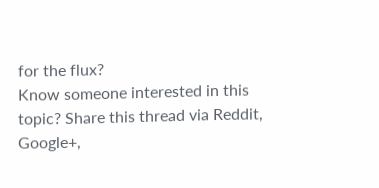for the flux?
Know someone interested in this topic? Share this thread via Reddit, Google+,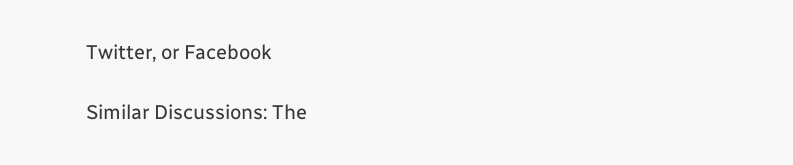Twitter, or Facebook

Similar Discussions: The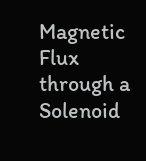Magnetic Flux through a Solenoid